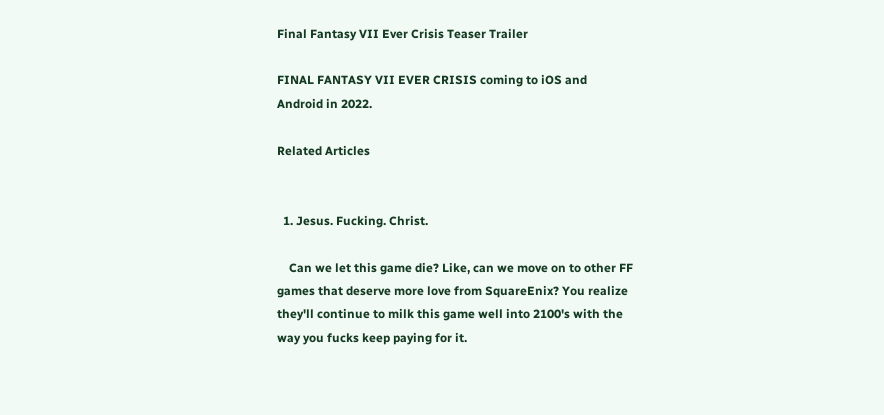Final Fantasy VII Ever Crisis Teaser Trailer

FINAL FANTASY VII EVER CRISIS coming to iOS and Android in 2022.

Related Articles


  1. Jesus. Fucking. Christ.

    Can we let this game die? Like, can we move on to other FF games that deserve more love from SquareEnix? You realize they'll continue to milk this game well into 2100's with the way you fucks keep paying for it.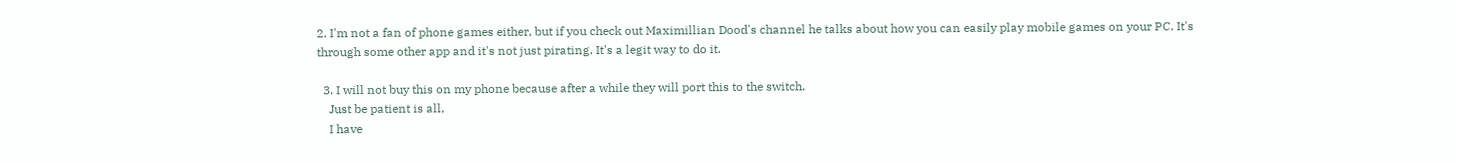2. I'm not a fan of phone games either, but if you check out Maximillian Dood's channel he talks about how you can easily play mobile games on your PC. It's through some other app and it's not just pirating. It's a legit way to do it.

  3. I will not buy this on my phone because after a while they will port this to the switch.
    Just be patient is all,
    I have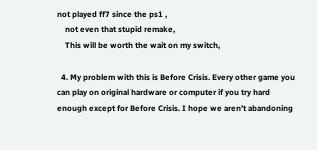not played ff7 since the ps1 ,
    not even that stupid remake,
    This will be worth the wait on my switch,

  4. My problem with this is Before Crisis. Every other game you can play on original hardware or computer if you try hard enough except for Before Crisis. I hope we aren’t abandoning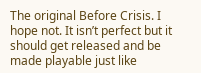The original Before Crisis. I hope not. It isn’t perfect but it should get released and be made playable just like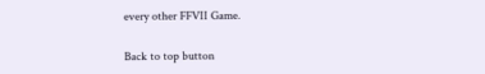every other FFVII Game.

Back to top button